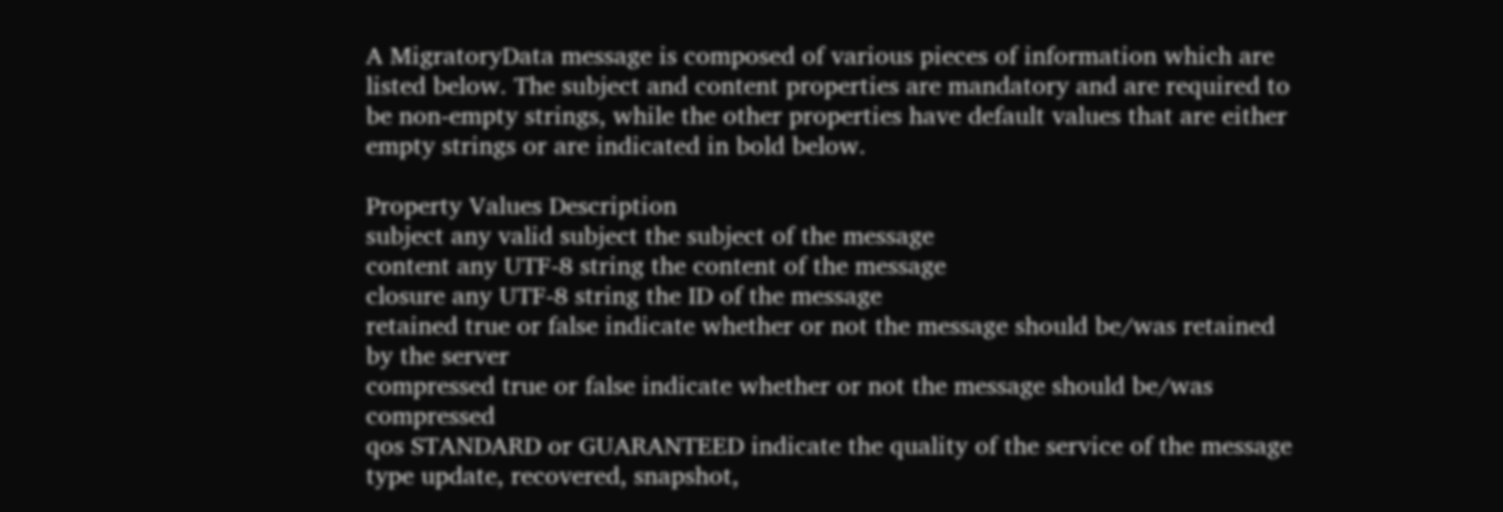A MigratoryData message is composed of various pieces of information which are listed below. The subject and content properties are mandatory and are required to be non-empty strings, while the other properties have default values that are either empty strings or are indicated in bold below.

Property Values Description
subject any valid subject the subject of the message
content any UTF-8 string the content of the message
closure any UTF-8 string the ID of the message
retained true or false indicate whether or not the message should be/was retained by the server
compressed true or false indicate whether or not the message should be/was compressed
qos STANDARD or GUARANTEED indicate the quality of the service of the message
type update, recovered, snapshot,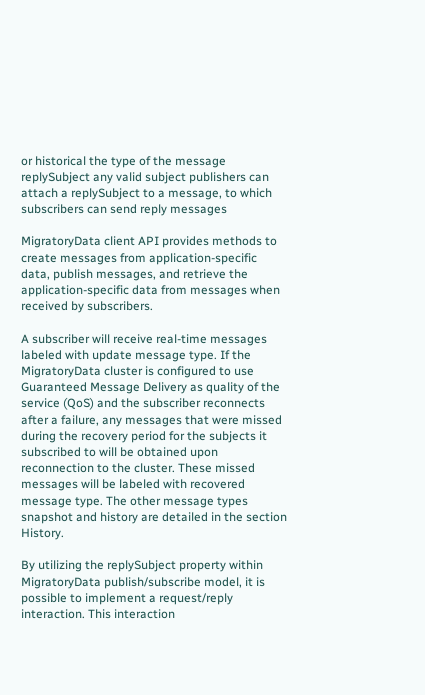or historical the type of the message
replySubject any valid subject publishers can attach a replySubject to a message, to which subscribers can send reply messages

MigratoryData client API provides methods to create messages from application-specific data, publish messages, and retrieve the application-specific data from messages when received by subscribers.

A subscriber will receive real-time messages labeled with update message type. If the MigratoryData cluster is configured to use Guaranteed Message Delivery as quality of the service (QoS) and the subscriber reconnects after a failure, any messages that were missed during the recovery period for the subjects it subscribed to will be obtained upon reconnection to the cluster. These missed messages will be labeled with recovered message type. The other message types snapshot and history are detailed in the section History.

By utilizing the replySubject property within MigratoryData publish/subscribe model, it is possible to implement a request/reply interaction. This interaction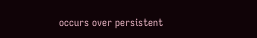occurs over persistent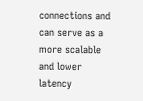connections and can serve as a more scalable and lower latency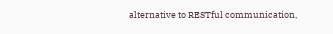alternative to RESTful communication,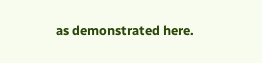as demonstrated here.